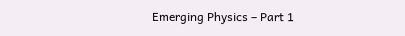Emerging Physics – Part 1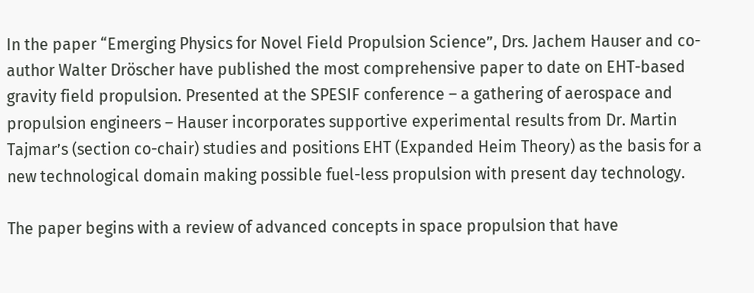In the paper “Emerging Physics for Novel Field Propulsion Science”, Drs. Jachem Hauser and co-author Walter Dröscher have published the most comprehensive paper to date on EHT-based gravity field propulsion. Presented at the SPESIF conference – a gathering of aerospace and propulsion engineers – Hauser incorporates supportive experimental results from Dr. Martin Tajmar’s (section co-chair) studies and positions EHT (Expanded Heim Theory) as the basis for a new technological domain making possible fuel-less propulsion with present day technology.

The paper begins with a review of advanced concepts in space propulsion that have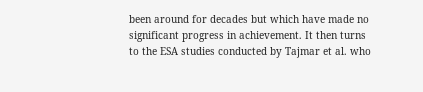been around for decades but which have made no significant progress in achievement. It then turns to the ESA studies conducted by Tajmar et al. who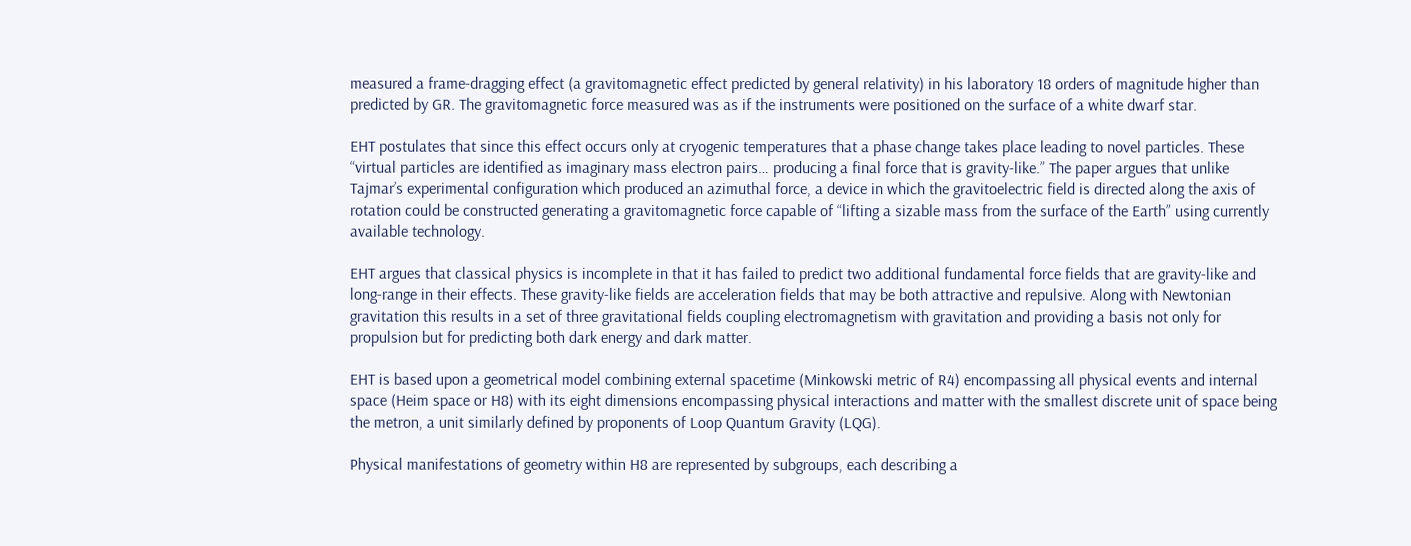measured a frame-dragging effect (a gravitomagnetic effect predicted by general relativity) in his laboratory 18 orders of magnitude higher than predicted by GR. The gravitomagnetic force measured was as if the instruments were positioned on the surface of a white dwarf star.

EHT postulates that since this effect occurs only at cryogenic temperatures that a phase change takes place leading to novel particles. These “virtual particles are identified as imaginary mass electron pairs… producing a final force that is gravity-like.” The paper argues that unlike Tajmar’s experimental configuration which produced an azimuthal force, a device in which the gravitoelectric field is directed along the axis of rotation could be constructed generating a gravitomagnetic force capable of “lifting a sizable mass from the surface of the Earth” using currently available technology.

EHT argues that classical physics is incomplete in that it has failed to predict two additional fundamental force fields that are gravity-like and long-range in their effects. These gravity-like fields are acceleration fields that may be both attractive and repulsive. Along with Newtonian gravitation this results in a set of three gravitational fields coupling electromagnetism with gravitation and providing a basis not only for propulsion but for predicting both dark energy and dark matter.

EHT is based upon a geometrical model combining external spacetime (Minkowski metric of R4) encompassing all physical events and internal space (Heim space or H8) with its eight dimensions encompassing physical interactions and matter with the smallest discrete unit of space being the metron, a unit similarly defined by proponents of Loop Quantum Gravity (LQG).

Physical manifestations of geometry within H8 are represented by subgroups, each describing a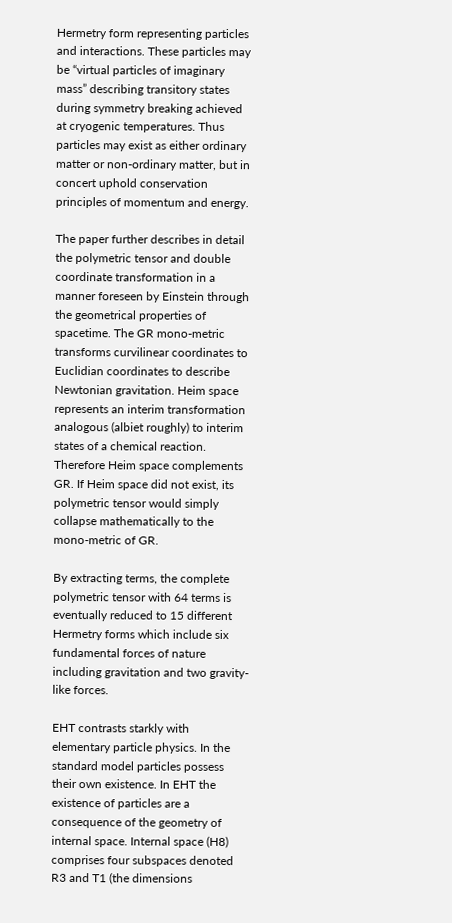Hermetry form representing particles and interactions. These particles may be “virtual particles of imaginary mass” describing transitory states during symmetry breaking achieved at cryogenic temperatures. Thus particles may exist as either ordinary matter or non-ordinary matter, but in concert uphold conservation principles of momentum and energy.

The paper further describes in detail the polymetric tensor and double coordinate transformation in a manner foreseen by Einstein through the geometrical properties of spacetime. The GR mono-metric transforms curvilinear coordinates to Euclidian coordinates to describe Newtonian gravitation. Heim space represents an interim transformation analogous (albiet roughly) to interim states of a chemical reaction. Therefore Heim space complements GR. If Heim space did not exist, its polymetric tensor would simply collapse mathematically to the mono-metric of GR.

By extracting terms, the complete polymetric tensor with 64 terms is eventually reduced to 15 different Hermetry forms which include six fundamental forces of nature including gravitation and two gravity-like forces.

EHT contrasts starkly with elementary particle physics. In the standard model particles possess their own existence. In EHT the existence of particles are a consequence of the geometry of internal space. Internal space (H8) comprises four subspaces denoted R3 and T1 (the dimensions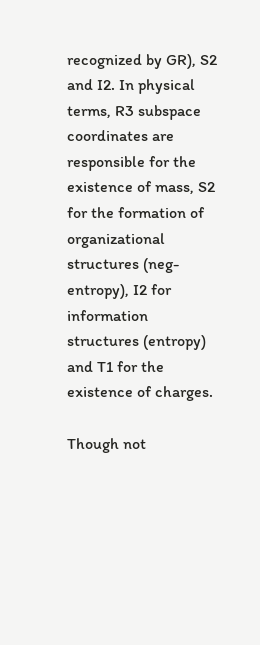recognized by GR), S2 and I2. In physical terms, R3 subspace coordinates are responsible for the existence of mass, S2 for the formation of organizational structures (neg-entropy), I2 for information structures (entropy) and T1 for the existence of charges.

Though not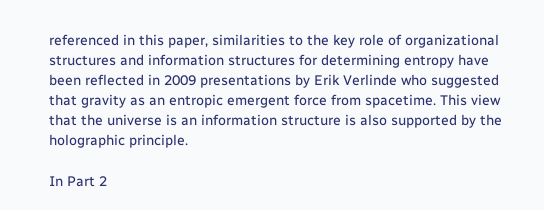referenced in this paper, similarities to the key role of organizational structures and information structures for determining entropy have been reflected in 2009 presentations by Erik Verlinde who suggested that gravity as an entropic emergent force from spacetime. This view that the universe is an information structure is also supported by the holographic principle.

In Part 2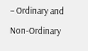– Ordinary and Non-Ordinary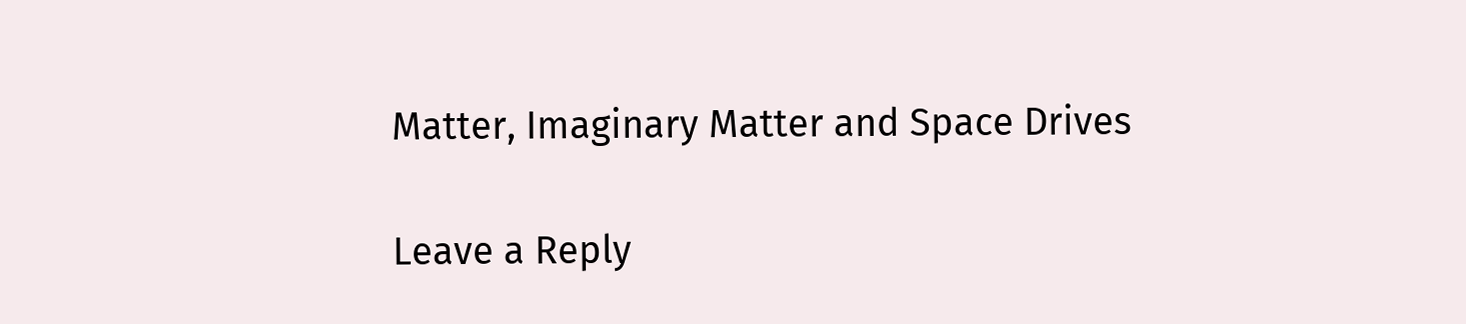Matter, Imaginary Matter and Space Drives

Leave a Reply